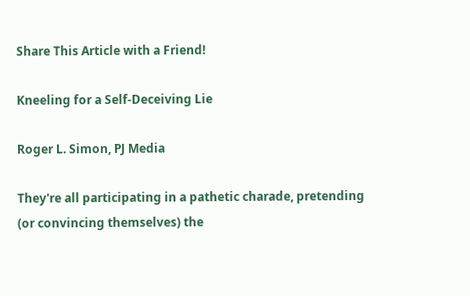Share This Article with a Friend!

Kneeling for a Self-Deceiving Lie

Roger L. Simon, PJ Media

They're all participating in a pathetic charade, pretending (or convincing themselves) the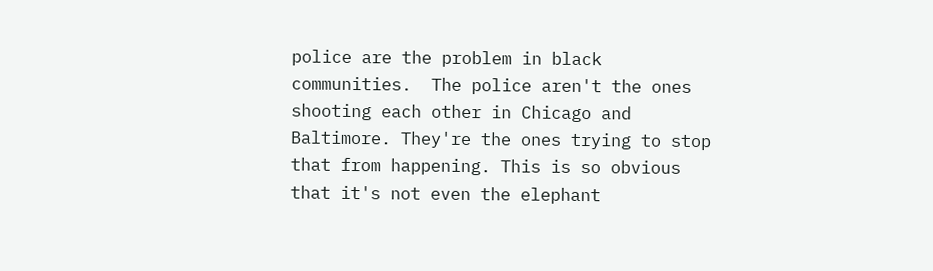police are the problem in black communities.  The police aren't the ones shooting each other in Chicago and Baltimore. They're the ones trying to stop that from happening. This is so obvious that it's not even the elephant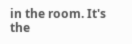in the room. It's the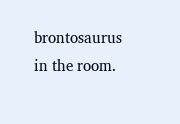brontosaurus in the room.